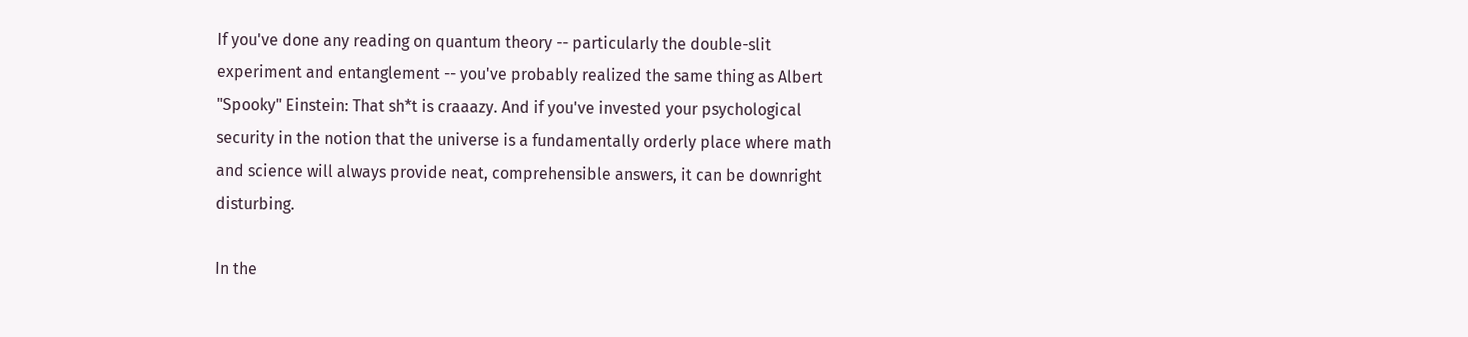If you've done any reading on quantum theory -- particularly the double-slit experiment and entanglement -- you've probably realized the same thing as Albert "Spooky" Einstein: That sh*t is craaazy. And if you've invested your psychological security in the notion that the universe is a fundamentally orderly place where math and science will always provide neat, comprehensible answers, it can be downright disturbing.

In the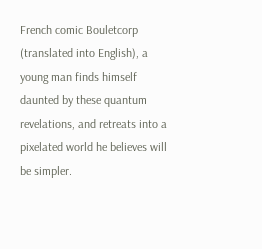French comic Bouletcorp (translated into English), a young man finds himself daunted by these quantum revelations, and retreats into a pixelated world he believes will be simpler.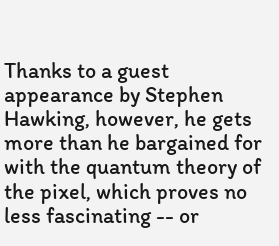Thanks to a guest appearance by Stephen Hawking, however, he gets more than he bargained for with the quantum theory of the pixel, which proves no less fascinating -- or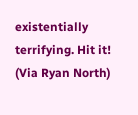existentially terrifying. Hit it! (Via Ryan North)